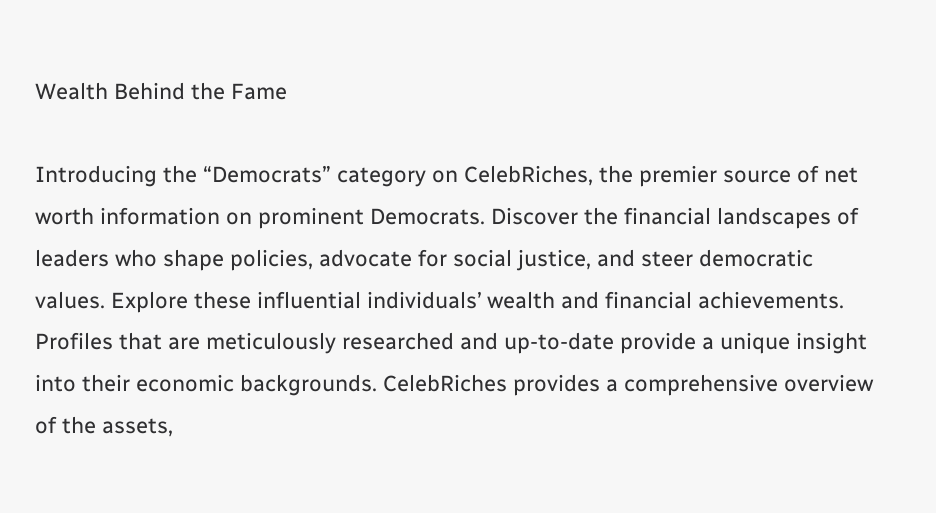Wealth Behind the Fame

Introducing the “Democrats” category on CelebRiches, the premier source of net worth information on prominent Democrats. Discover the financial landscapes of leaders who shape policies, advocate for social justice, and steer democratic values. Explore these influential individuals’ wealth and financial achievements. Profiles that are meticulously researched and up-to-date provide a unique insight into their economic backgrounds. CelebRiches provides a comprehensive overview of the assets,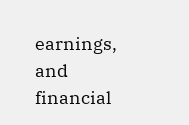earnings, and financial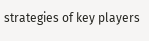strategies of key players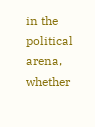in the political arena, whether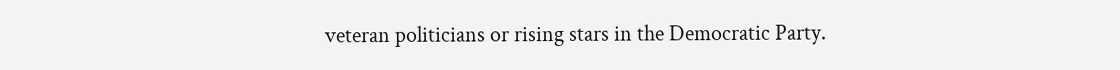veteran politicians or rising stars in the Democratic Party.